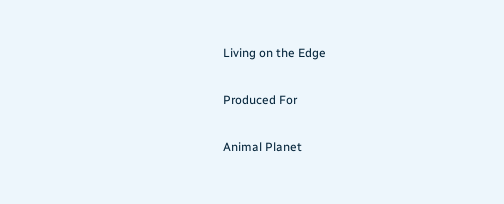Living on the Edge

Produced For

Animal Planet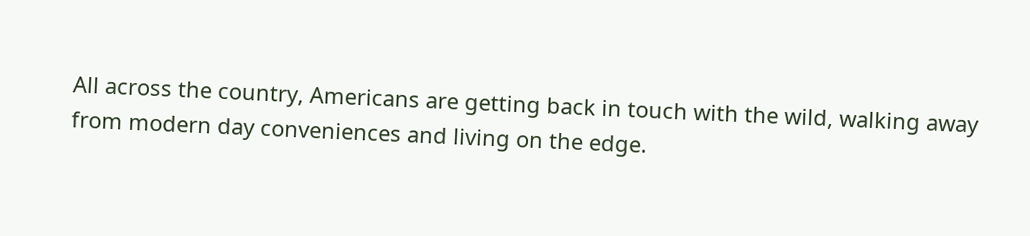All across the country, Americans are getting back in touch with the wild, walking away from modern day conveniences and living on the edge.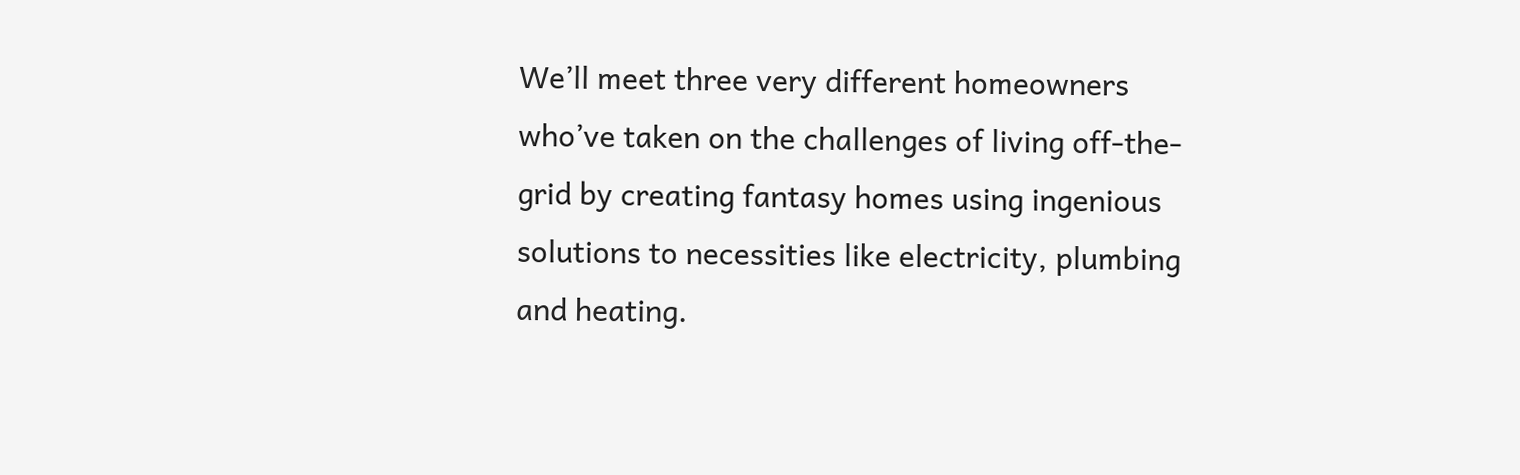We’ll meet three very different homeowners who’ve taken on the challenges of living off-the-grid by creating fantasy homes using ingenious solutions to necessities like electricity, plumbing and heating.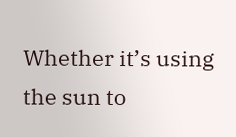Whether it’s using the sun to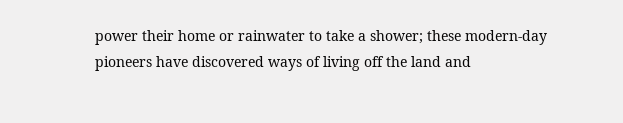power their home or rainwater to take a shower; these modern-day pioneers have discovered ways of living off the land and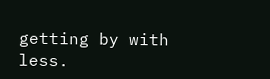getting by with less.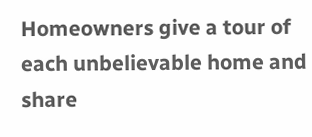Homeowners give a tour of each unbelievable home and share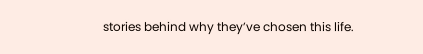stories behind why they’ve chosen this life.